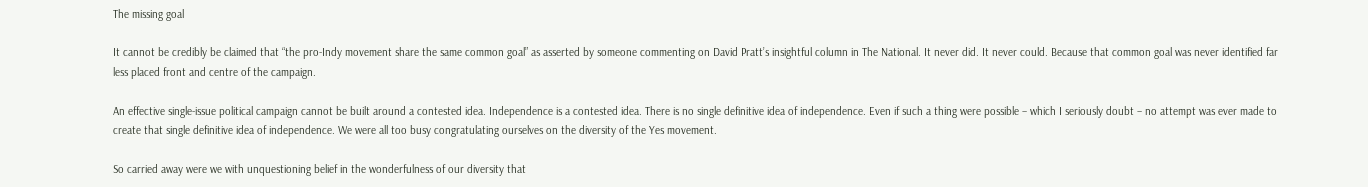The missing goal

It cannot be credibly be claimed that “the pro-Indy movement share the same common goal” as asserted by someone commenting on David Pratt’s insightful column in The National. It never did. It never could. Because that common goal was never identified far less placed front and centre of the campaign.

An effective single-issue political campaign cannot be built around a contested idea. Independence is a contested idea. There is no single definitive idea of independence. Even if such a thing were possible – which I seriously doubt – no attempt was ever made to create that single definitive idea of independence. We were all too busy congratulating ourselves on the diversity of the Yes movement.

So carried away were we with unquestioning belief in the wonderfulness of our diversity that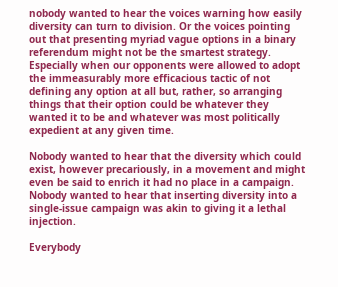nobody wanted to hear the voices warning how easily diversity can turn to division. Or the voices pointing out that presenting myriad vague options in a binary referendum might not be the smartest strategy. Especially when our opponents were allowed to adopt the immeasurably more efficacious tactic of not defining any option at all but, rather, so arranging things that their option could be whatever they wanted it to be and whatever was most politically expedient at any given time.

Nobody wanted to hear that the diversity which could exist, however precariously, in a movement and might even be said to enrich it had no place in a campaign. Nobody wanted to hear that inserting diversity into a single-issue campaign was akin to giving it a lethal injection.

Everybody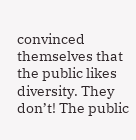convinced themselves that the public likes diversity. They don’t! The public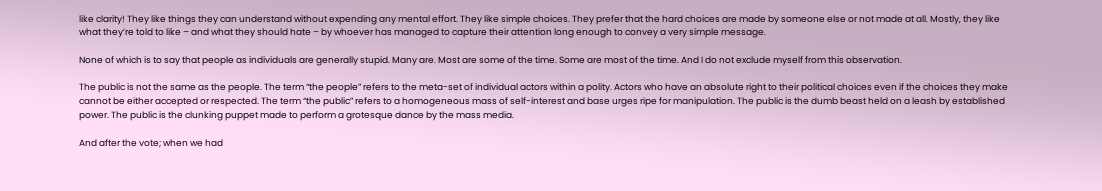like clarity! They like things they can understand without expending any mental effort. They like simple choices. They prefer that the hard choices are made by someone else or not made at all. Mostly, they like what they’re told to like – and what they should hate – by whoever has managed to capture their attention long enough to convey a very simple message.

None of which is to say that people as individuals are generally stupid. Many are. Most are some of the time. Some are most of the time. And I do not exclude myself from this observation.

The public is not the same as the people. The term “the people” refers to the meta-set of individual actors within a polity. Actors who have an absolute right to their political choices even if the choices they make cannot be either accepted or respected. The term “the public” refers to a homogeneous mass of self-interest and base urges ripe for manipulation. The public is the dumb beast held on a leash by established power. The public is the clunking puppet made to perform a grotesque dance by the mass media.

And after the vote; when we had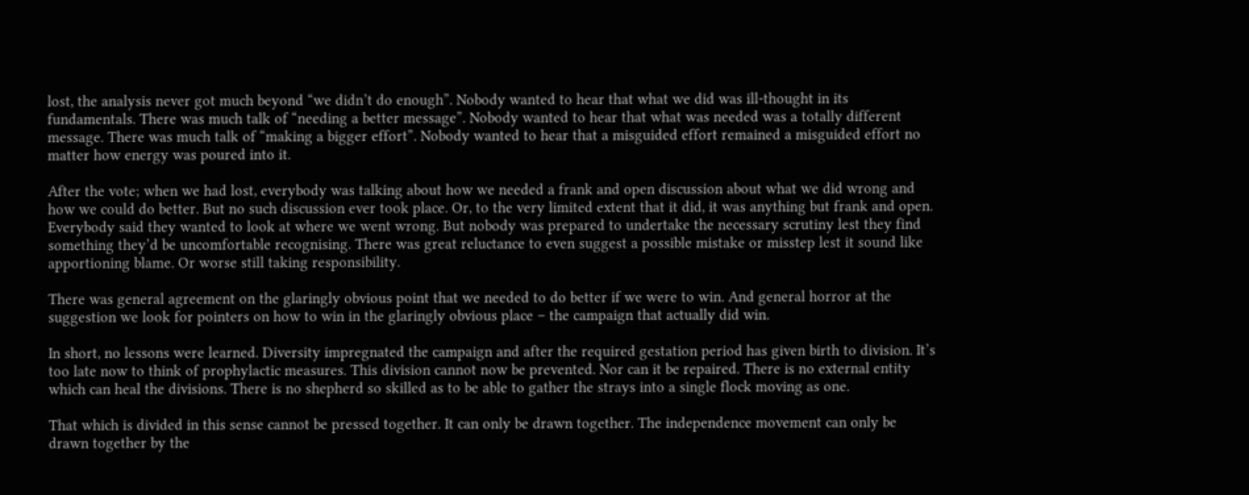lost, the analysis never got much beyond “we didn’t do enough”. Nobody wanted to hear that what we did was ill-thought in its fundamentals. There was much talk of “needing a better message”. Nobody wanted to hear that what was needed was a totally different message. There was much talk of “making a bigger effort”. Nobody wanted to hear that a misguided effort remained a misguided effort no matter how energy was poured into it.

After the vote; when we had lost, everybody was talking about how we needed a frank and open discussion about what we did wrong and how we could do better. But no such discussion ever took place. Or, to the very limited extent that it did, it was anything but frank and open. Everybody said they wanted to look at where we went wrong. But nobody was prepared to undertake the necessary scrutiny lest they find something they’d be uncomfortable recognising. There was great reluctance to even suggest a possible mistake or misstep lest it sound like apportioning blame. Or worse still taking responsibility.

There was general agreement on the glaringly obvious point that we needed to do better if we were to win. And general horror at the suggestion we look for pointers on how to win in the glaringly obvious place – the campaign that actually did win.

In short, no lessons were learned. Diversity impregnated the campaign and after the required gestation period has given birth to division. It’s too late now to think of prophylactic measures. This division cannot now be prevented. Nor can it be repaired. There is no external entity which can heal the divisions. There is no shepherd so skilled as to be able to gather the strays into a single flock moving as one.

That which is divided in this sense cannot be pressed together. It can only be drawn together. The independence movement can only be drawn together by the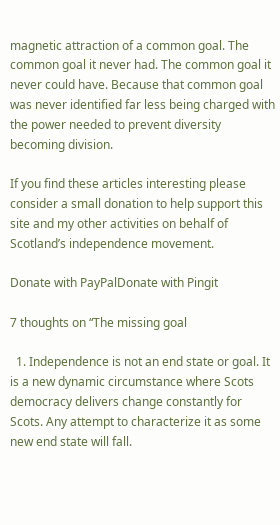magnetic attraction of a common goal. The common goal it never had. The common goal it never could have. Because that common goal was never identified far less being charged with the power needed to prevent diversity becoming division.

If you find these articles interesting please consider a small donation to help support this site and my other activities on behalf of Scotland’s independence movement.

Donate with PayPalDonate with Pingit

7 thoughts on “The missing goal

  1. Independence is not an end state or goal. It is a new dynamic circumstance where Scots democracy delivers change constantly for Scots. Any attempt to characterize it as some new end state will fall.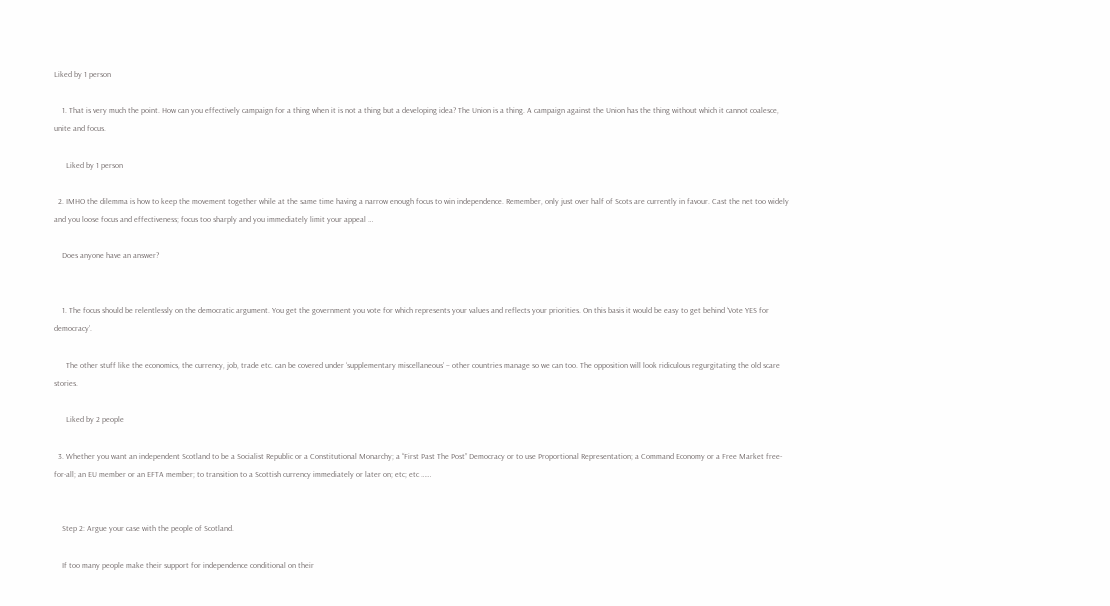Liked by 1 person

    1. That is very much the point. How can you effectively campaign for a thing when it is not a thing but a developing idea? The Union is a thing. A campaign against the Union has the thing without which it cannot coalesce, unite and focus.

      Liked by 1 person

  2. IMHO the dilemma is how to keep the movement together while at the same time having a narrow enough focus to win independence. Remember, only just over half of Scots are currently in favour. Cast the net too widely and you loose focus and effectiveness; focus too sharply and you immediately limit your appeal …

    Does anyone have an answer?


    1. The focus should be relentlessly on the democratic argument. You get the government you vote for which represents your values and reflects your priorities. On this basis it would be easy to get behind ‘Vote YES for democracy’.

      The other stuff like the economics, the currency, job, trade etc. can be covered under ‘supplementary miscellaneous’ – other countries manage so we can too. The opposition will look ridiculous regurgitating the old scare stories.

      Liked by 2 people

  3. Whether you want an independent Scotland to be a Socialist Republic or a Constitutional Monarchy; a “First Past The Post” Democracy or to use Proportional Representation; a Command Economy or a Free Market free-for-all; an EU member or an EFTA member; to transition to a Scottish currency immediately or later on; etc; etc ……


    Step 2: Argue your case with the people of Scotland.

    If too many people make their support for independence conditional on their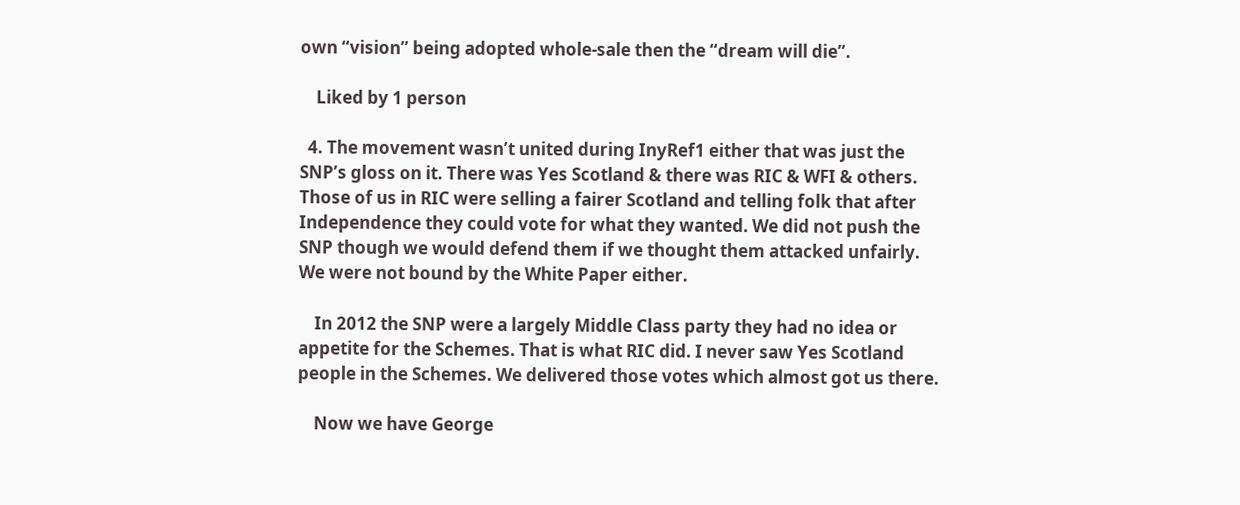own “vision” being adopted whole-sale then the “dream will die”.

    Liked by 1 person

  4. The movement wasn’t united during InyRef1 either that was just the SNP’s gloss on it. There was Yes Scotland & there was RIC & WFI & others. Those of us in RIC were selling a fairer Scotland and telling folk that after Independence they could vote for what they wanted. We did not push the SNP though we would defend them if we thought them attacked unfairly. We were not bound by the White Paper either.

    In 2012 the SNP were a largely Middle Class party they had no idea or appetite for the Schemes. That is what RIC did. I never saw Yes Scotland people in the Schemes. We delivered those votes which almost got us there.

    Now we have George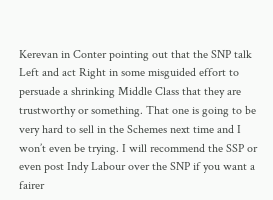Kerevan in Conter pointing out that the SNP talk Left and act Right in some misguided effort to persuade a shrinking Middle Class that they are trustworthy or something. That one is going to be very hard to sell in the Schemes next time and I won’t even be trying. I will recommend the SSP or even post Indy Labour over the SNP if you want a fairer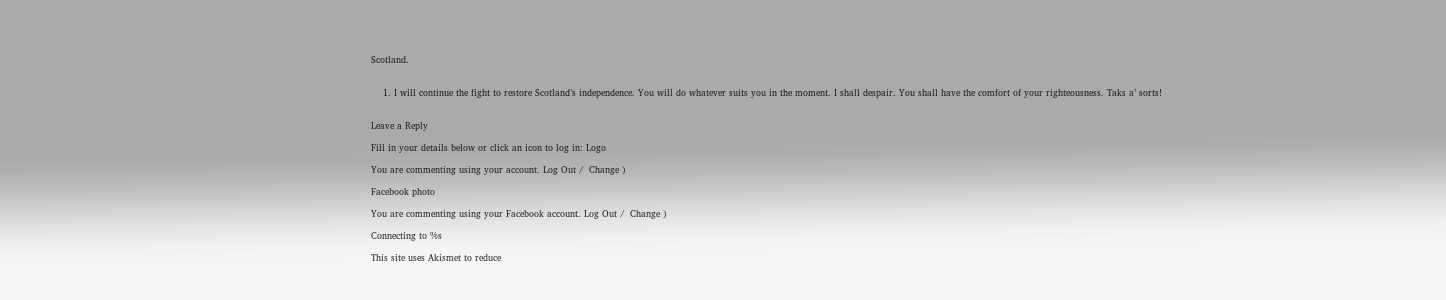Scotland.


    1. I will continue the fight to restore Scotland’s independence. You will do whatever suits you in the moment. I shall despair. You shall have the comfort of your righteousness. Taks a’ sorts!


Leave a Reply

Fill in your details below or click an icon to log in: Logo

You are commenting using your account. Log Out /  Change )

Facebook photo

You are commenting using your Facebook account. Log Out /  Change )

Connecting to %s

This site uses Akismet to reduce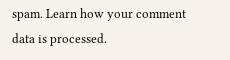spam. Learn how your comment data is processed.